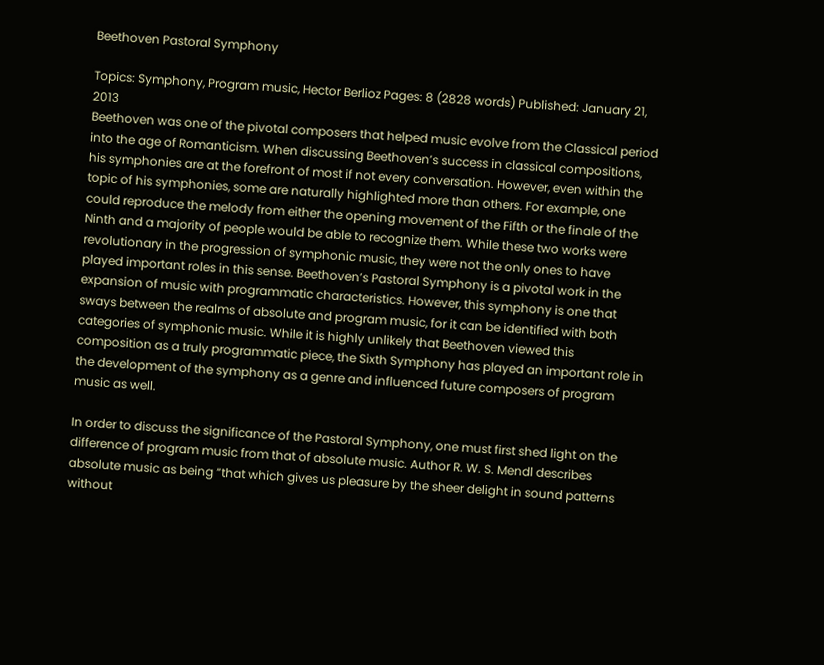Beethoven Pastoral Symphony

Topics: Symphony, Program music, Hector Berlioz Pages: 8 (2828 words) Published: January 21, 2013
Beethoven was one of the pivotal composers that helped music evolve from the Classical period into the age of Romanticism. When discussing Beethoven’s success in classical compositions, his symphonies are at the forefront of most if not every conversation. However, even within the topic of his symphonies, some are naturally highlighted more than others. For example, one could reproduce the melody from either the opening movement of the Fifth or the finale of the Ninth and a majority of people would be able to recognize them. While these two works were revolutionary in the progression of symphonic music, they were not the only ones to have played important roles in this sense. Beethoven’s Pastoral Symphony is a pivotal work in the expansion of music with programmatic characteristics. However, this symphony is one that sways between the realms of absolute and program music, for it can be identified with both categories of symphonic music. While it is highly unlikely that Beethoven viewed this composition as a truly programmatic piece, the Sixth Symphony has played an important role in the development of the symphony as a genre and influenced future composers of program music as well.

In order to discuss the significance of the Pastoral Symphony, one must first shed light on the difference of program music from that of absolute music. Author R. W. S. Mendl describes absolute music as being “that which gives us pleasure by the sheer delight in sound patterns without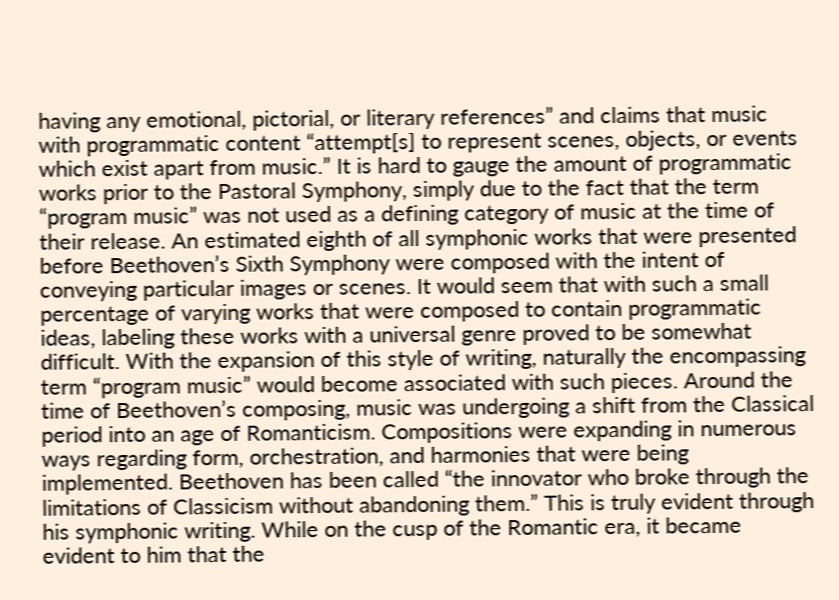having any emotional, pictorial, or literary references” and claims that music with programmatic content “attempt[s] to represent scenes, objects, or events which exist apart from music.” It is hard to gauge the amount of programmatic works prior to the Pastoral Symphony, simply due to the fact that the term “program music” was not used as a defining category of music at the time of their release. An estimated eighth of all symphonic works that were presented before Beethoven’s Sixth Symphony were composed with the intent of conveying particular images or scenes. It would seem that with such a small percentage of varying works that were composed to contain programmatic ideas, labeling these works with a universal genre proved to be somewhat difficult. With the expansion of this style of writing, naturally the encompassing term “program music” would become associated with such pieces. Around the time of Beethoven’s composing, music was undergoing a shift from the Classical period into an age of Romanticism. Compositions were expanding in numerous ways regarding form, orchestration, and harmonies that were being implemented. Beethoven has been called “the innovator who broke through the limitations of Classicism without abandoning them.” This is truly evident through his symphonic writing. While on the cusp of the Romantic era, it became evident to him that the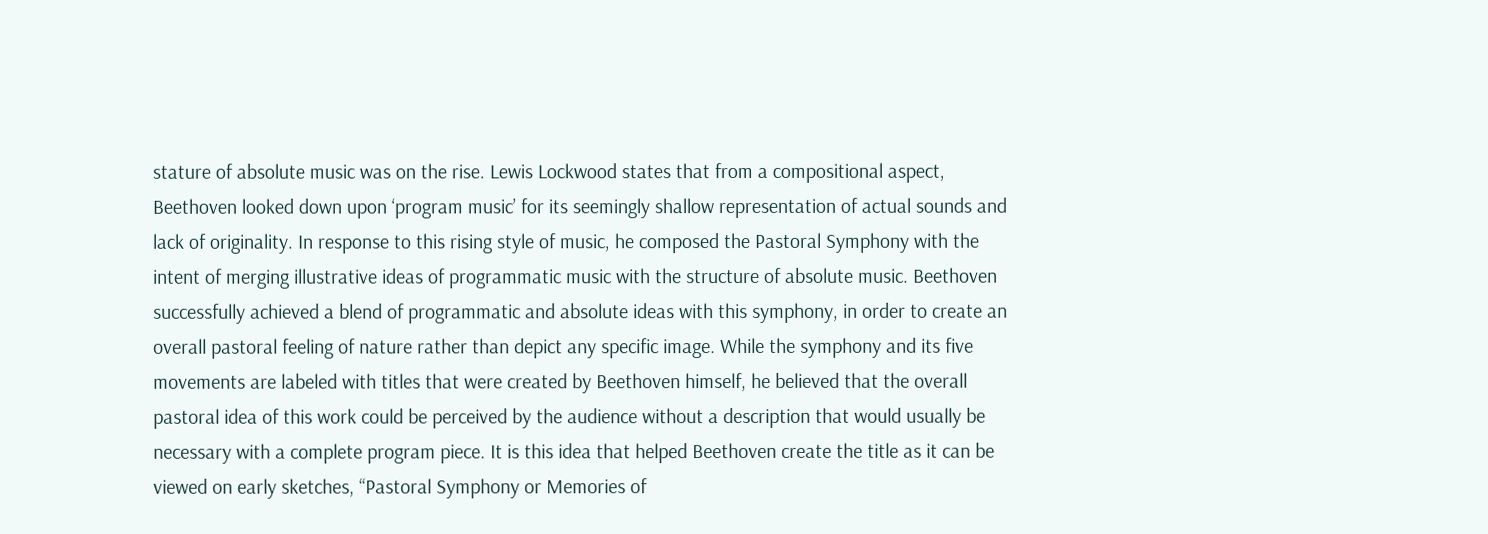stature of absolute music was on the rise. Lewis Lockwood states that from a compositional aspect, Beethoven looked down upon ‘program music’ for its seemingly shallow representation of actual sounds and lack of originality. In response to this rising style of music, he composed the Pastoral Symphony with the intent of merging illustrative ideas of programmatic music with the structure of absolute music. Beethoven successfully achieved a blend of programmatic and absolute ideas with this symphony, in order to create an overall pastoral feeling of nature rather than depict any specific image. While the symphony and its five movements are labeled with titles that were created by Beethoven himself, he believed that the overall pastoral idea of this work could be perceived by the audience without a description that would usually be necessary with a complete program piece. It is this idea that helped Beethoven create the title as it can be viewed on early sketches, “Pastoral Symphony or Memories of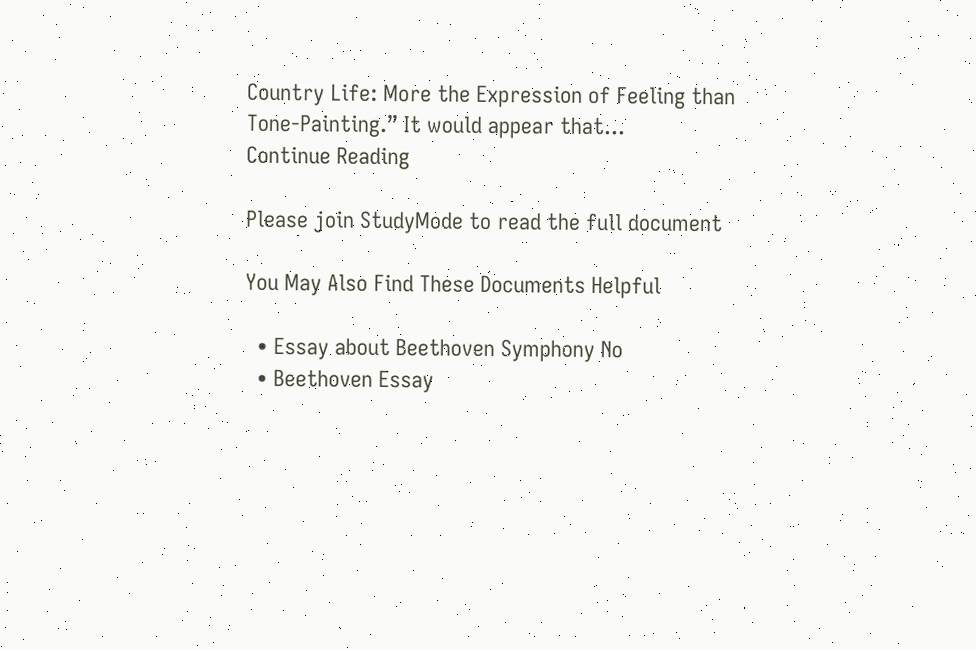Country Life: More the Expression of Feeling than Tone-Painting.” It would appear that...
Continue Reading

Please join StudyMode to read the full document

You May Also Find These Documents Helpful

  • Essay about Beethoven Symphony No
  • Beethoven Essay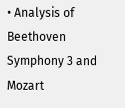• Analysis of Beethoven Symphony 3 and Mozart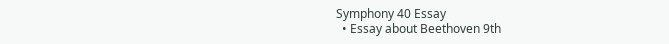Symphony 40 Essay
  • Essay about Beethoven 9th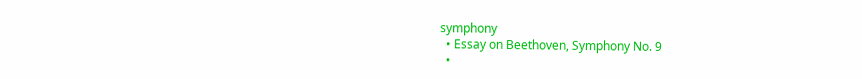symphony
  • Essay on Beethoven, Symphony No. 9
  •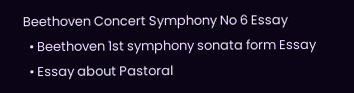Beethoven Concert Symphony No 6 Essay
  • Beethoven 1st symphony sonata form Essay
  • Essay about Pastoral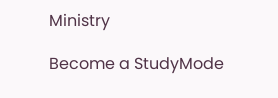Ministry

Become a StudyMode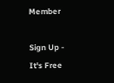Member

Sign Up - It's Free